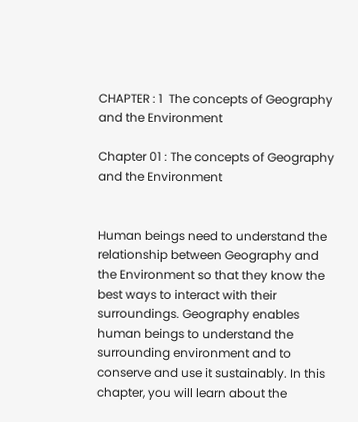CHAPTER : 1  The concepts of Geography and the Environment

Chapter 01 : The concepts of Geography and the Environment


Human beings need to understand the relationship between Geography and the Environment so that they know the best ways to interact with their surroundings. Geography enables human beings to understand the surrounding environment and to conserve and use it sustainably. In this chapter, you will learn about the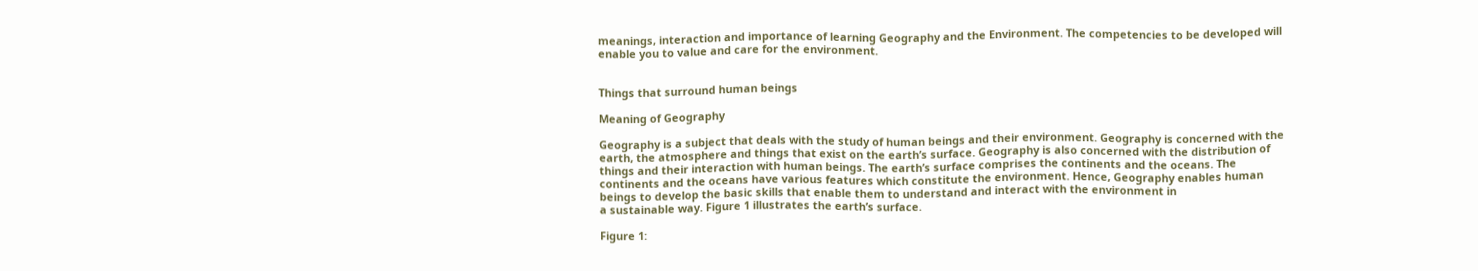meanings, interaction and importance of learning Geography and the Environment. The competencies to be developed will enable you to value and care for the environment.


Things that surround human beings

Meaning of Geography

Geography is a subject that deals with the study of human beings and their environment. Geography is concerned with the earth, the atmosphere and things that exist on the earth’s surface. Geography is also concerned with the distribution of things and their interaction with human beings. The earth’s surface comprises the continents and the oceans. The continents and the oceans have various features which constitute the environment. Hence, Geography enables human beings to develop the basic skills that enable them to understand and interact with the environment in
a sustainable way. Figure 1 illustrates the earth’s surface.

Figure 1: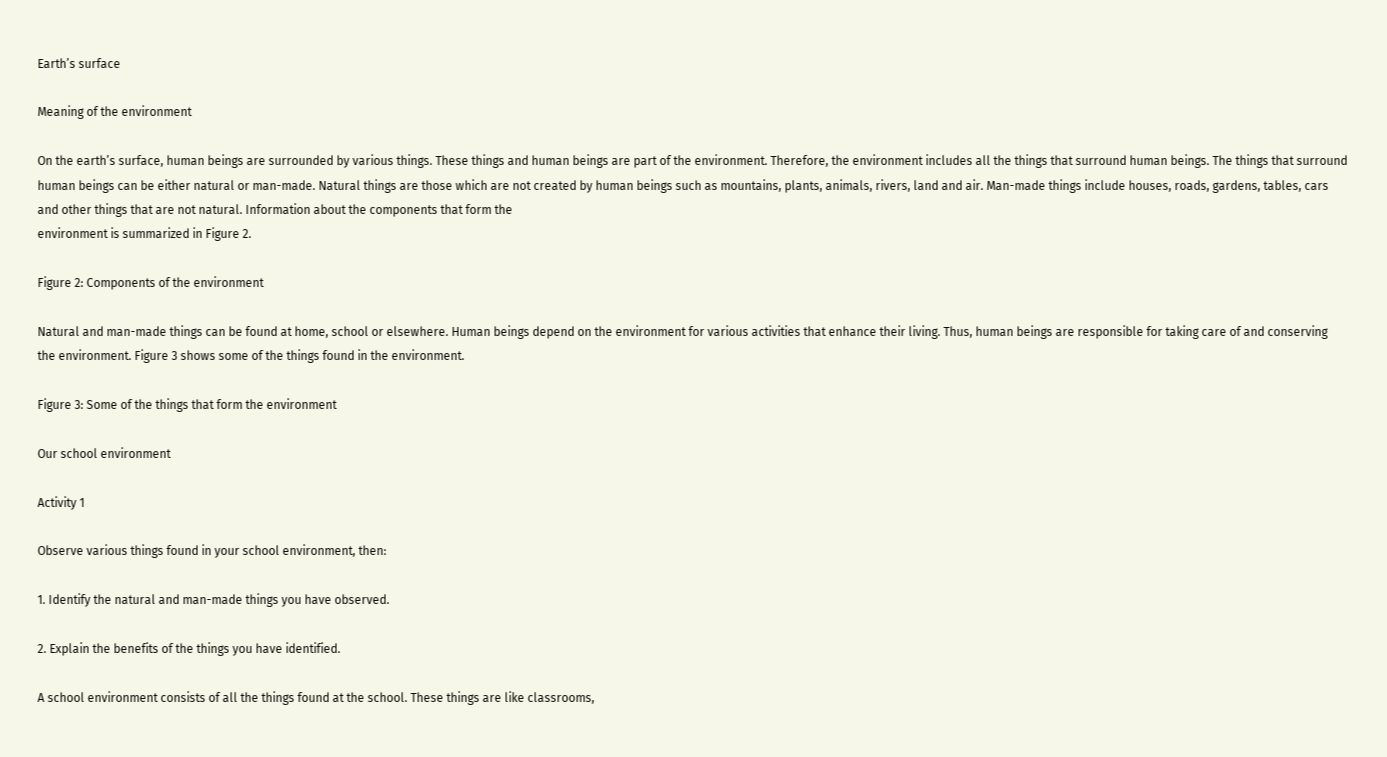Earth’s surface

Meaning of the environment

On the earth’s surface, human beings are surrounded by various things. These things and human beings are part of the environment. Therefore, the environment includes all the things that surround human beings. The things that surround human beings can be either natural or man-made. Natural things are those which are not created by human beings such as mountains, plants, animals, rivers, land and air. Man-made things include houses, roads, gardens, tables, cars and other things that are not natural. Information about the components that form the
environment is summarized in Figure 2.

Figure 2: Components of the environment

Natural and man-made things can be found at home, school or elsewhere. Human beings depend on the environment for various activities that enhance their living. Thus, human beings are responsible for taking care of and conserving the environment. Figure 3 shows some of the things found in the environment.

Figure 3: Some of the things that form the environment

Our school environment

Activity 1

Observe various things found in your school environment, then:

1. Identify the natural and man-made things you have observed.

2. Explain the benefits of the things you have identified.

A school environment consists of all the things found at the school. These things are like classrooms,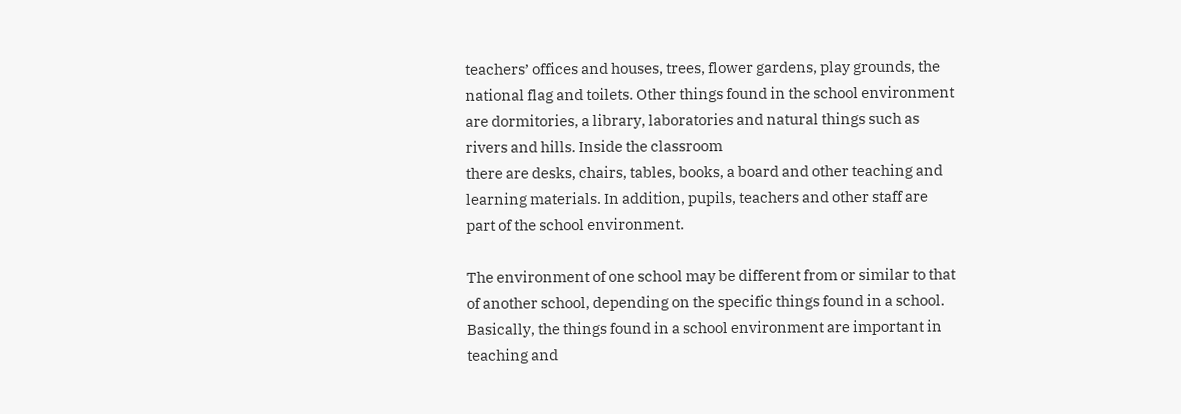teachers’ offices and houses, trees, flower gardens, play grounds, the
national flag and toilets. Other things found in the school environment are dormitories, a library, laboratories and natural things such as rivers and hills. Inside the classroom
there are desks, chairs, tables, books, a board and other teaching and learning materials. In addition, pupils, teachers and other staff are part of the school environment.

The environment of one school may be different from or similar to that of another school, depending on the specific things found in a school. Basically, the things found in a school environment are important in teaching and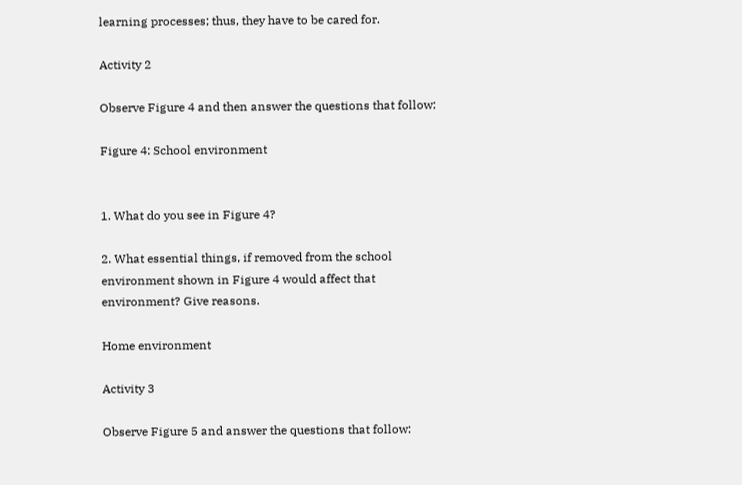learning processes; thus, they have to be cared for.

Activity 2

Observe Figure 4 and then answer the questions that follow:

Figure 4: School environment


1. What do you see in Figure 4?

2. What essential things, if removed from the school environment shown in Figure 4 would affect that environment? Give reasons.

Home environment

Activity 3

Observe Figure 5 and answer the questions that follow: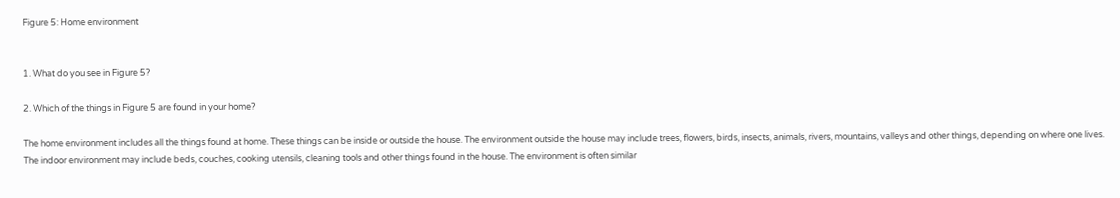Figure 5: Home environment


1. What do you see in Figure 5?

2. Which of the things in Figure 5 are found in your home?

The home environment includes all the things found at home. These things can be inside or outside the house. The environment outside the house may include trees, flowers, birds, insects, animals, rivers, mountains, valleys and other things, depending on where one lives. The indoor environment may include beds, couches, cooking utensils, cleaning tools and other things found in the house. The environment is often similar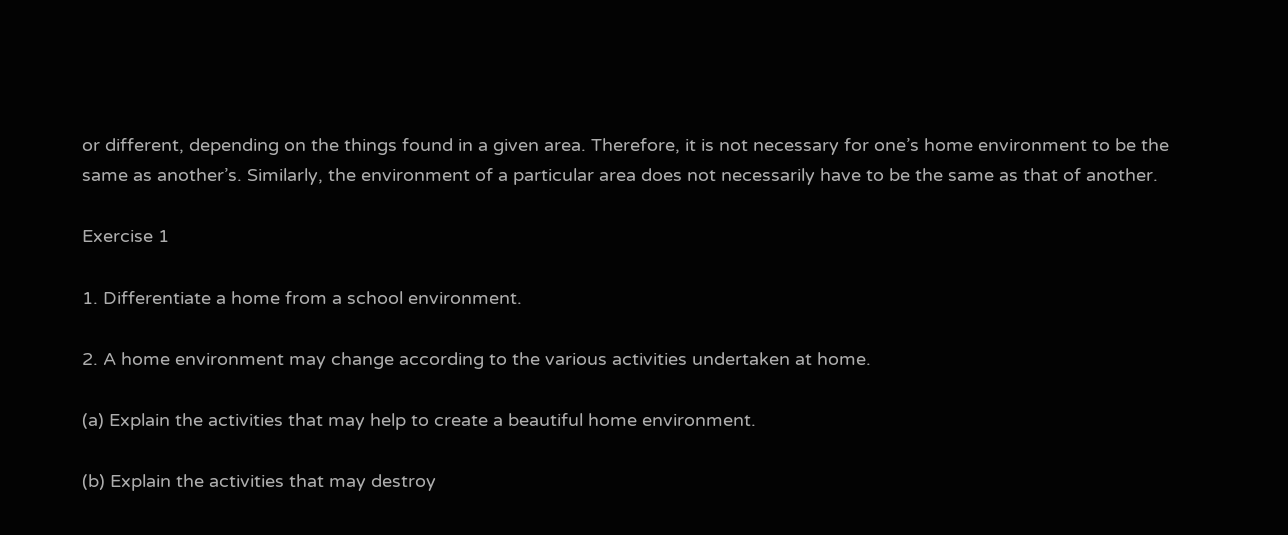or different, depending on the things found in a given area. Therefore, it is not necessary for one’s home environment to be the same as another’s. Similarly, the environment of a particular area does not necessarily have to be the same as that of another.

Exercise 1

1. Differentiate a home from a school environment.

2. A home environment may change according to the various activities undertaken at home.

(a) Explain the activities that may help to create a beautiful home environment.

(b) Explain the activities that may destroy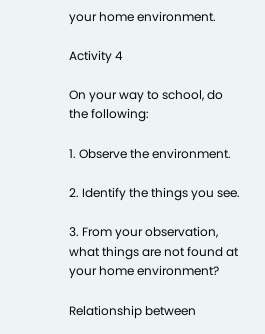your home environment.

Activity 4

On your way to school, do the following:

1. Observe the environment.

2. Identify the things you see.

3. From your observation, what things are not found at your home environment?

Relationship between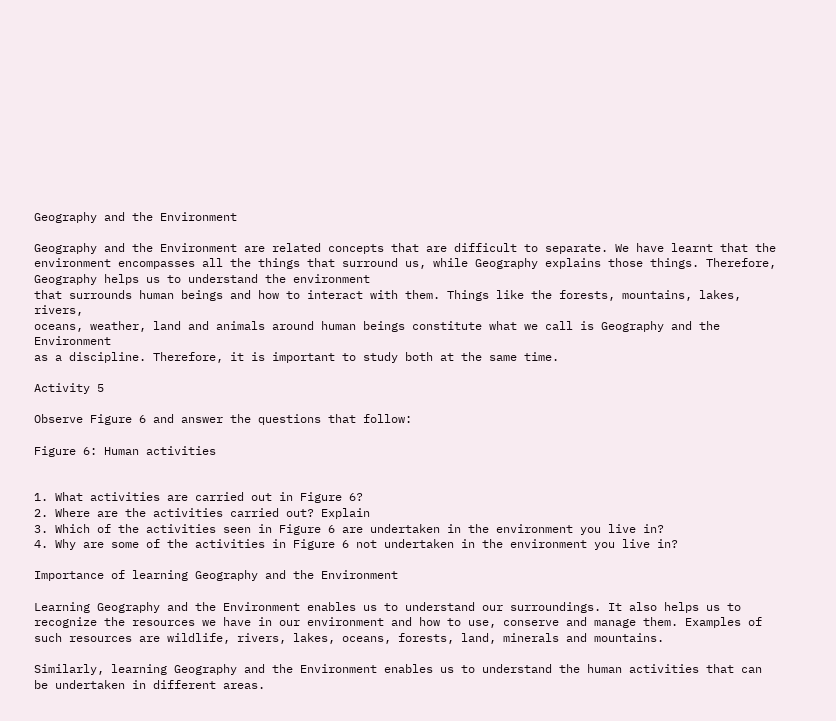Geography and the Environment

Geography and the Environment are related concepts that are difficult to separate. We have learnt that the environment encompasses all the things that surround us, while Geography explains those things. Therefore, Geography helps us to understand the environment
that surrounds human beings and how to interact with them. Things like the forests, mountains, lakes, rivers,
oceans, weather, land and animals around human beings constitute what we call is Geography and the Environment
as a discipline. Therefore, it is important to study both at the same time.

Activity 5

Observe Figure 6 and answer the questions that follow:

Figure 6: Human activities


1. What activities are carried out in Figure 6?
2. Where are the activities carried out? Explain
3. Which of the activities seen in Figure 6 are undertaken in the environment you live in?
4. Why are some of the activities in Figure 6 not undertaken in the environment you live in?

Importance of learning Geography and the Environment

Learning Geography and the Environment enables us to understand our surroundings. It also helps us to recognize the resources we have in our environment and how to use, conserve and manage them. Examples of such resources are wildlife, rivers, lakes, oceans, forests, land, minerals and mountains.

Similarly, learning Geography and the Environment enables us to understand the human activities that can be undertaken in different areas.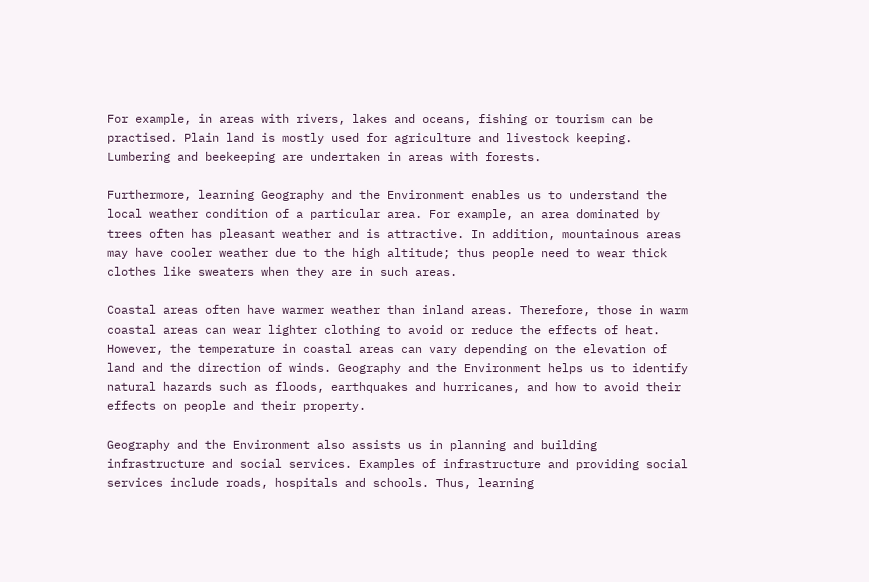For example, in areas with rivers, lakes and oceans, fishing or tourism can be practised. Plain land is mostly used for agriculture and livestock keeping. Lumbering and beekeeping are undertaken in areas with forests.

Furthermore, learning Geography and the Environment enables us to understand the local weather condition of a particular area. For example, an area dominated by trees often has pleasant weather and is attractive. In addition, mountainous areas may have cooler weather due to the high altitude; thus people need to wear thick clothes like sweaters when they are in such areas.

Coastal areas often have warmer weather than inland areas. Therefore, those in warm coastal areas can wear lighter clothing to avoid or reduce the effects of heat. However, the temperature in coastal areas can vary depending on the elevation of land and the direction of winds. Geography and the Environment helps us to identify natural hazards such as floods, earthquakes and hurricanes, and how to avoid their effects on people and their property.

Geography and the Environment also assists us in planning and building infrastructure and social services. Examples of infrastructure and providing social services include roads, hospitals and schools. Thus, learning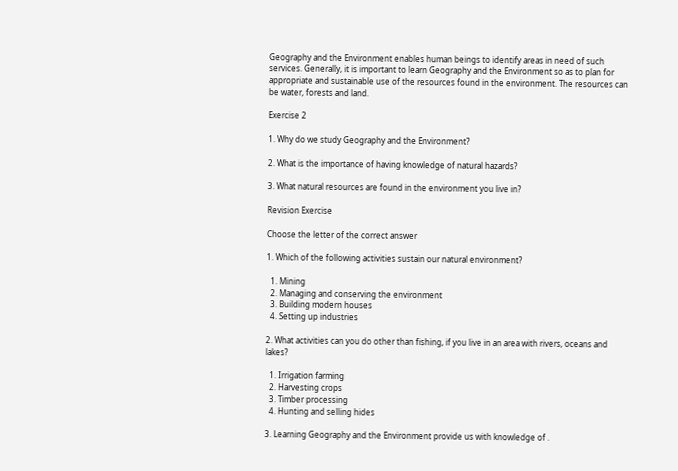Geography and the Environment enables human beings to identify areas in need of such services. Generally, it is important to learn Geography and the Environment so as to plan for appropriate and sustainable use of the resources found in the environment. The resources can be water, forests and land.

Exercise 2

1. Why do we study Geography and the Environment?

2. What is the importance of having knowledge of natural hazards?

3. What natural resources are found in the environment you live in?

Revision Exercise

Choose the letter of the correct answer

1. Which of the following activities sustain our natural environment?

  1. Mining
  2. Managing and conserving the environment
  3. Building modern houses
  4. Setting up industries

2. What activities can you do other than fishing, if you live in an area with rivers, oceans and lakes?

  1. Irrigation farming
  2. Harvesting crops
  3. Timber processing
  4. Hunting and selling hides

3. Learning Geography and the Environment provide us with knowledge of .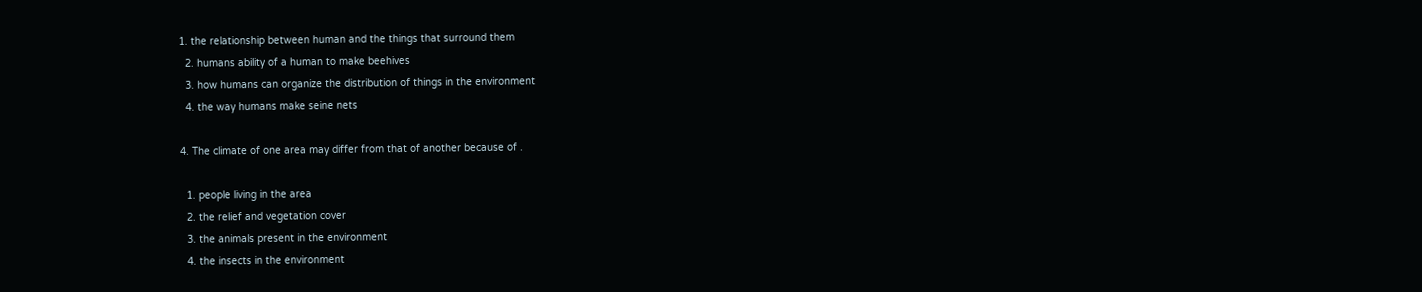1. the relationship between human and the things that surround them
  2. humans ability of a human to make beehives
  3. how humans can organize the distribution of things in the environment
  4. the way humans make seine nets

4. The climate of one area may differ from that of another because of .

  1. people living in the area
  2. the relief and vegetation cover
  3. the animals present in the environment
  4. the insects in the environment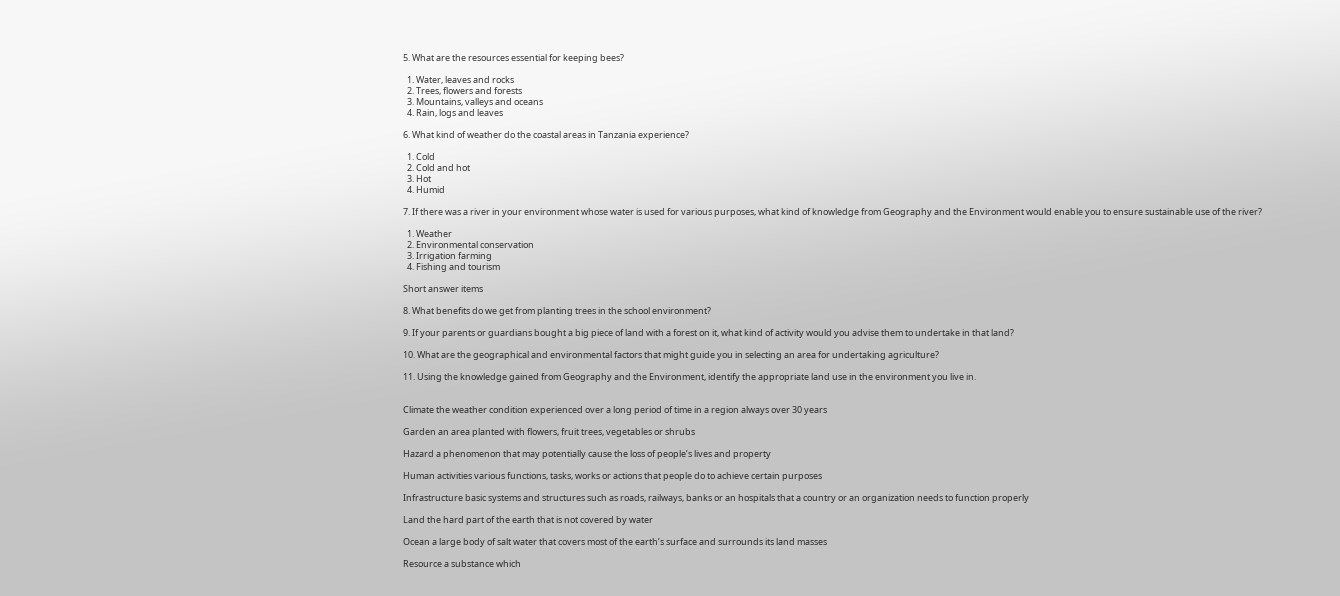5. What are the resources essential for keeping bees?

  1. Water, leaves and rocks
  2. Trees, flowers and forests
  3. Mountains, valleys and oceans
  4. Rain, logs and leaves

6. What kind of weather do the coastal areas in Tanzania experience?

  1. Cold
  2. Cold and hot
  3. Hot
  4. Humid

7. If there was a river in your environment whose water is used for various purposes, what kind of knowledge from Geography and the Environment would enable you to ensure sustainable use of the river?

  1. Weather
  2. Environmental conservation
  3. Irrigation farming
  4. Fishing and tourism

Short answer items

8. What benefits do we get from planting trees in the school environment?

9. If your parents or guardians bought a big piece of land with a forest on it, what kind of activity would you advise them to undertake in that land?

10. What are the geographical and environmental factors that might guide you in selecting an area for undertaking agriculture?

11. Using the knowledge gained from Geography and the Environment, identify the appropriate land use in the environment you live in.


Climate the weather condition experienced over a long period of time in a region always over 30 years

Garden an area planted with flowers, fruit trees, vegetables or shrubs

Hazard a phenomenon that may potentially cause the loss of people’s lives and property

Human activities various functions, tasks, works or actions that people do to achieve certain purposes

Infrastructure basic systems and structures such as roads, railways, banks or an hospitals that a country or an organization needs to function properly

Land the hard part of the earth that is not covered by water

Ocean a large body of salt water that covers most of the earth’s surface and surrounds its land masses

Resource a substance which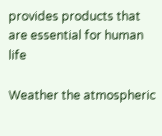provides products that are essential for human life

Weather the atmospheric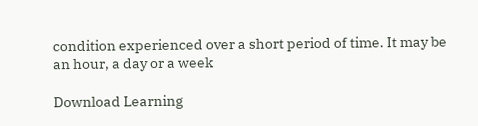condition experienced over a short period of time. It may be an hour, a day or a week

Download Learning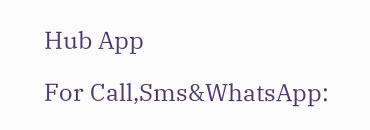Hub App

For Call,Sms&WhatsApp: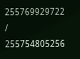255769929722 / 255754805256